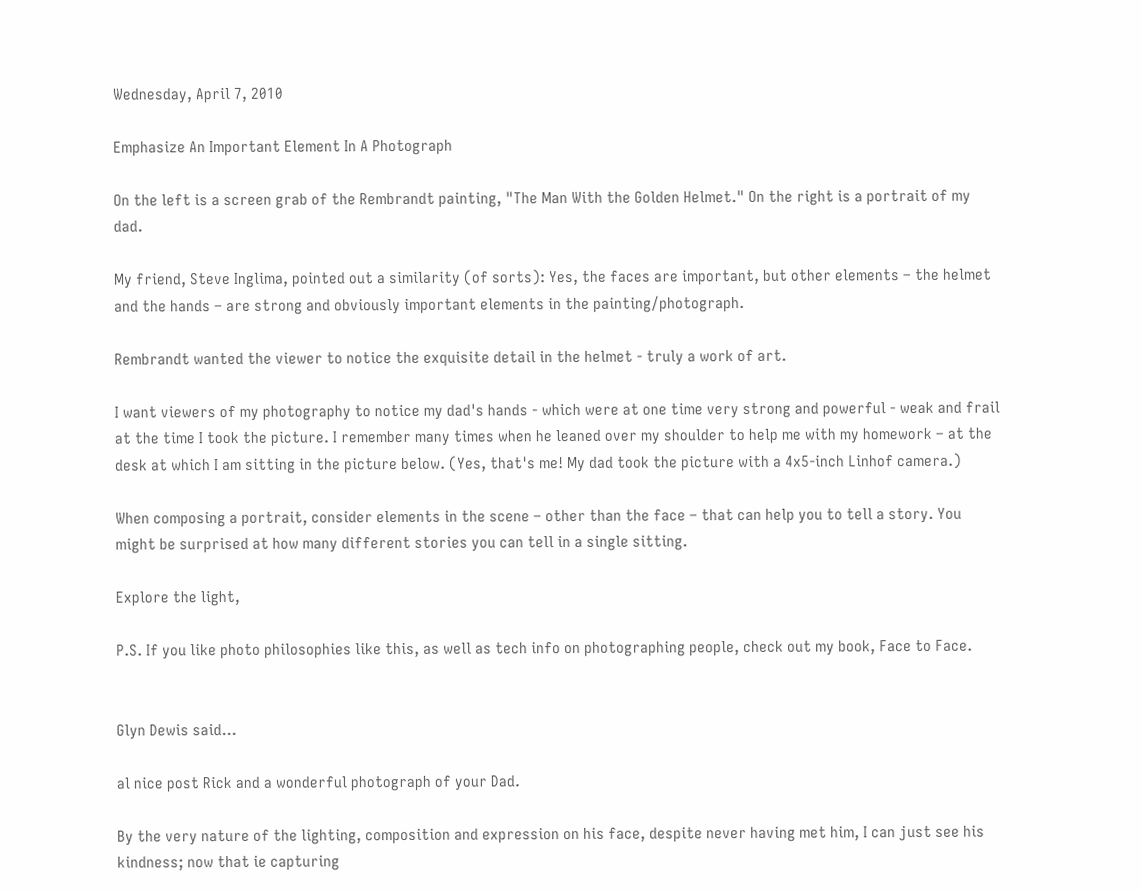Wednesday, April 7, 2010

Emphasize An Important Element In A Photograph

On the left is a screen grab of the Rembrandt painting, "The Man With the Golden Helmet." On the right is a portrait of my dad.

My friend, Steve Inglima, pointed out a similarity (of sorts): Yes, the faces are important, but other elements – the helmet and the hands – are strong and obviously important elements in the painting/photograph.

Rembrandt wanted the viewer to notice the exquisite detail in the helmet - truly a work of art.

I want viewers of my photography to notice my dad's hands - which were at one time very strong and powerful - weak and frail at the time I took the picture. I remember many times when he leaned over my shoulder to help me with my homework – at the desk at which I am sitting in the picture below. (Yes, that's me! My dad took the picture with a 4x5-inch Linhof camera.)

When composing a portrait, consider elements in the scene – other than the face – that can help you to tell a story. You might be surprised at how many different stories you can tell in a single sitting.

Explore the light,

P.S. If you like photo philosophies like this, as well as tech info on photographing people, check out my book, Face to Face.


Glyn Dewis said...

al nice post Rick and a wonderful photograph of your Dad.

By the very nature of the lighting, composition and expression on his face, despite never having met him, I can just see his kindness; now that ie capturing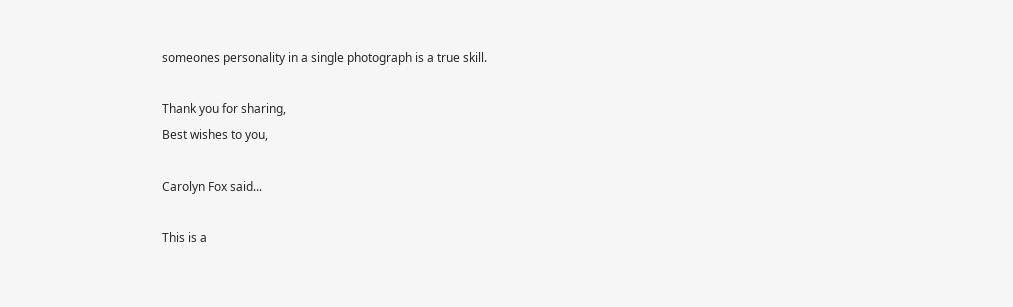someones personality in a single photograph is a true skill.

Thank you for sharing,
Best wishes to you,

Carolyn Fox said...

This is a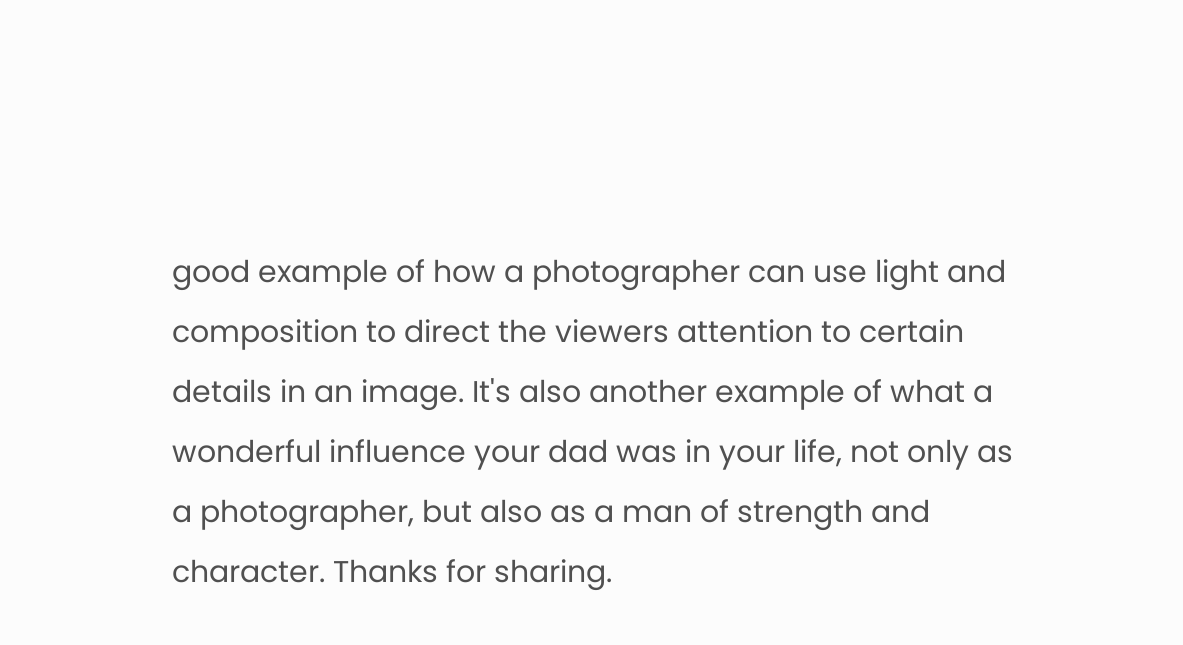good example of how a photographer can use light and composition to direct the viewers attention to certain details in an image. It's also another example of what a wonderful influence your dad was in your life, not only as a photographer, but also as a man of strength and character. Thanks for sharing.